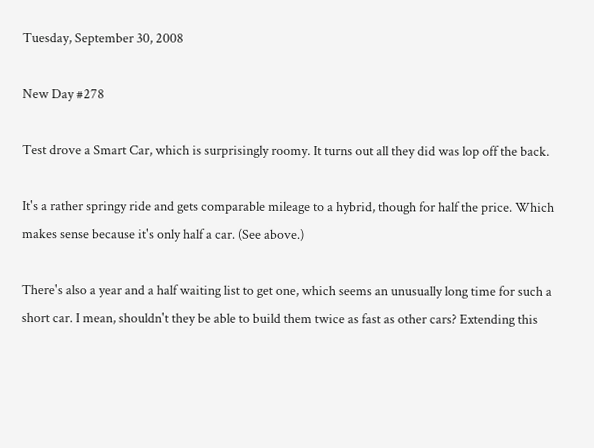Tuesday, September 30, 2008

New Day #278

Test drove a Smart Car, which is surprisingly roomy. It turns out all they did was lop off the back.

It's a rather springy ride and gets comparable mileage to a hybrid, though for half the price. Which makes sense because it's only half a car. (See above.)

There's also a year and a half waiting list to get one, which seems an unusually long time for such a short car. I mean, shouldn't they be able to build them twice as fast as other cars? Extending this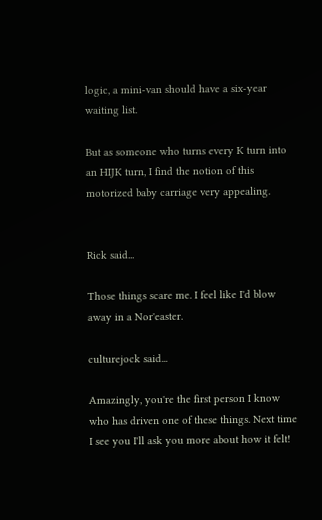logic, a mini-van should have a six-year waiting list.

But as someone who turns every K turn into an HIJK turn, I find the notion of this motorized baby carriage very appealing.


Rick said...

Those things scare me. I feel like I'd blow away in a Nor'easter.

culturejock said...

Amazingly, you're the first person I know who has driven one of these things. Next time I see you I'll ask you more about how it felt!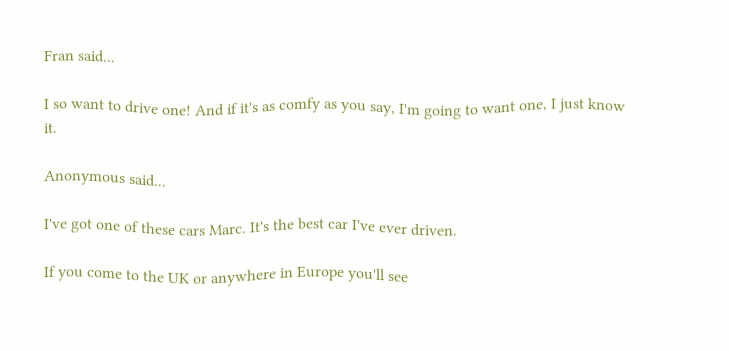Fran said...

I so want to drive one! And if it's as comfy as you say, I'm going to want one, I just know it.

Anonymous said...

I've got one of these cars Marc. It's the best car I've ever driven.

If you come to the UK or anywhere in Europe you'll see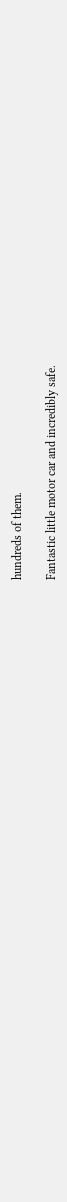hundreds of them.

Fantastic little motor car and incredibly safe.